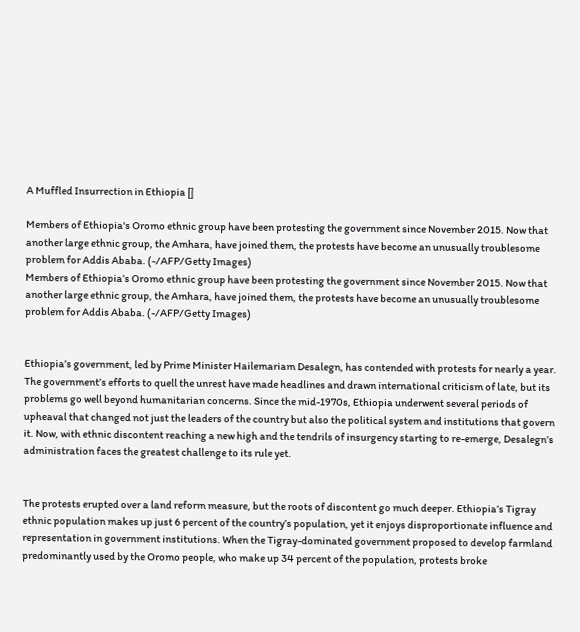A Muffled Insurrection in Ethiopia []

Members of Ethiopia's Oromo ethnic group have been protesting the government since November 2015. Now that another large ethnic group, the Amhara, have joined them, the protests have become an unusually troublesome problem for Addis Ababa. (-/AFP/Getty Images)
Members of Ethiopia’s Oromo ethnic group have been protesting the government since November 2015. Now that another large ethnic group, the Amhara, have joined them, the protests have become an unusually troublesome problem for Addis Ababa. (-/AFP/Getty Images)


Ethiopia’s government, led by Prime Minister Hailemariam Desalegn, has contended with protests for nearly a year. The government’s efforts to quell the unrest have made headlines and drawn international criticism of late, but its problems go well beyond humanitarian concerns. Since the mid-1970s, Ethiopia underwent several periods of upheaval that changed not just the leaders of the country but also the political system and institutions that govern it. Now, with ethnic discontent reaching a new high and the tendrils of insurgency starting to re-emerge, Desalegn’s administration faces the greatest challenge to its rule yet.


The protests erupted over a land reform measure, but the roots of discontent go much deeper. Ethiopia’s Tigray ethnic population makes up just 6 percent of the country’s population, yet it enjoys disproportionate influence and representation in government institutions. When the Tigray-dominated government proposed to develop farmland predominantly used by the Oromo people, who make up 34 percent of the population, protests broke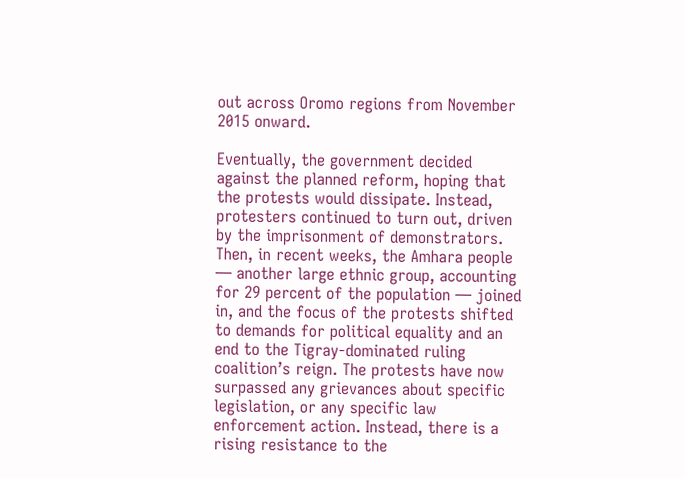out across Oromo regions from November 2015 onward.

Eventually, the government decided against the planned reform, hoping that the protests would dissipate. Instead, protesters continued to turn out, driven by the imprisonment of demonstrators. Then, in recent weeks, the Amhara people — another large ethnic group, accounting for 29 percent of the population — joined in, and the focus of the protests shifted to demands for political equality and an end to the Tigray-dominated ruling coalition’s reign. The protests have now surpassed any grievances about specific legislation, or any specific law enforcement action. Instead, there is a rising resistance to the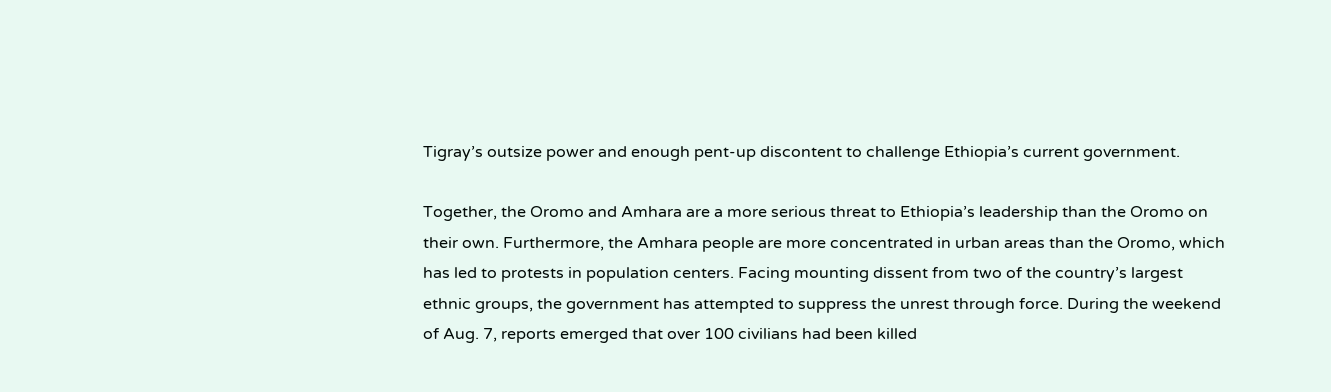Tigray’s outsize power and enough pent-up discontent to challenge Ethiopia’s current government.

Together, the Oromo and Amhara are a more serious threat to Ethiopia’s leadership than the Oromo on their own. Furthermore, the Amhara people are more concentrated in urban areas than the Oromo, which has led to protests in population centers. Facing mounting dissent from two of the country’s largest ethnic groups, the government has attempted to suppress the unrest through force. During the weekend of Aug. 7, reports emerged that over 100 civilians had been killed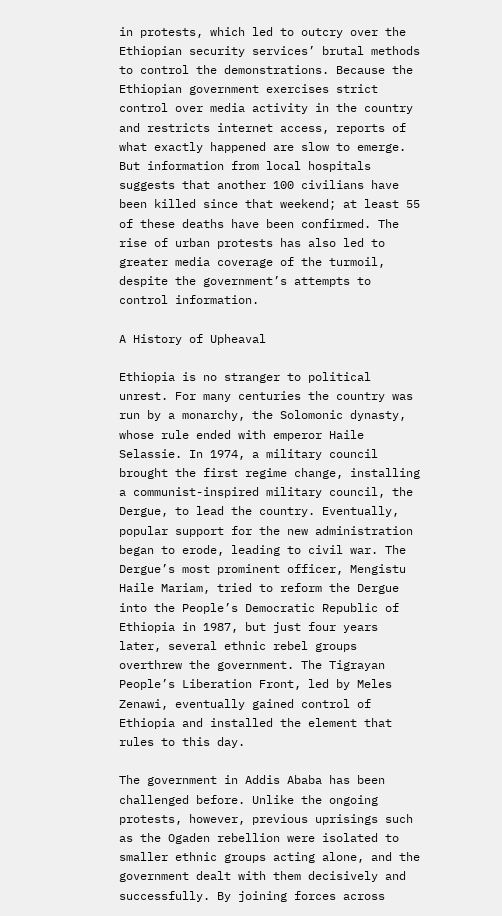in protests, which led to outcry over the Ethiopian security services’ brutal methods to control the demonstrations. Because the Ethiopian government exercises strict control over media activity in the country and restricts internet access, reports of what exactly happened are slow to emerge. But information from local hospitals suggests that another 100 civilians have been killed since that weekend; at least 55 of these deaths have been confirmed. The rise of urban protests has also led to greater media coverage of the turmoil, despite the government’s attempts to control information.

A History of Upheaval

Ethiopia is no stranger to political unrest. For many centuries the country was run by a monarchy, the Solomonic dynasty, whose rule ended with emperor Haile Selassie. In 1974, a military council brought the first regime change, installing a communist-inspired military council, the Dergue, to lead the country. Eventually, popular support for the new administration began to erode, leading to civil war. The Dergue’s most prominent officer, Mengistu Haile Mariam, tried to reform the Dergue into the People’s Democratic Republic of Ethiopia in 1987, but just four years later, several ethnic rebel groups overthrew the government. The Tigrayan People’s Liberation Front, led by Meles Zenawi, eventually gained control of Ethiopia and installed the element that rules to this day.

The government in Addis Ababa has been challenged before. Unlike the ongoing protests, however, previous uprisings such as the Ogaden rebellion were isolated to smaller ethnic groups acting alone, and the government dealt with them decisively and successfully. By joining forces across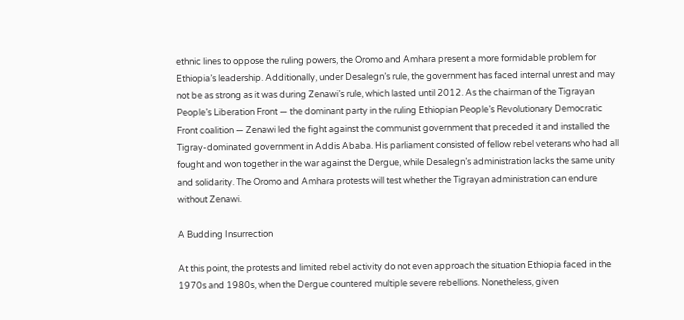ethnic lines to oppose the ruling powers, the Oromo and Amhara present a more formidable problem for Ethiopia’s leadership. Additionally, under Desalegn’s rule, the government has faced internal unrest and may not be as strong as it was during Zenawi’s rule, which lasted until 2012. As the chairman of the Tigrayan People’s Liberation Front — the dominant party in the ruling Ethiopian People’s Revolutionary Democratic Front coalition — Zenawi led the fight against the communist government that preceded it and installed the Tigray-dominated government in Addis Ababa. His parliament consisted of fellow rebel veterans who had all fought and won together in the war against the Dergue, while Desalegn’s administration lacks the same unity and solidarity. The Oromo and Amhara protests will test whether the Tigrayan administration can endure without Zenawi.

A Budding Insurrection

At this point, the protests and limited rebel activity do not even approach the situation Ethiopia faced in the 1970s and 1980s, when the Dergue countered multiple severe rebellions. Nonetheless, given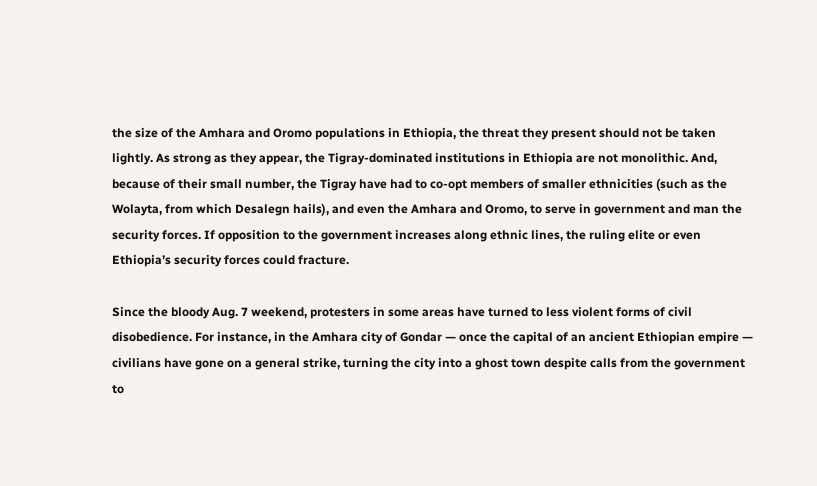the size of the Amhara and Oromo populations in Ethiopia, the threat they present should not be taken lightly. As strong as they appear, the Tigray-dominated institutions in Ethiopia are not monolithic. And, because of their small number, the Tigray have had to co-opt members of smaller ethnicities (such as the Wolayta, from which Desalegn hails), and even the Amhara and Oromo, to serve in government and man the security forces. If opposition to the government increases along ethnic lines, the ruling elite or even Ethiopia’s security forces could fracture.

Since the bloody Aug. 7 weekend, protesters in some areas have turned to less violent forms of civil disobedience. For instance, in the Amhara city of Gondar — once the capital of an ancient Ethiopian empire — civilians have gone on a general strike, turning the city into a ghost town despite calls from the government to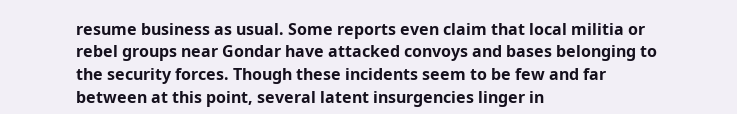resume business as usual. Some reports even claim that local militia or rebel groups near Gondar have attacked convoys and bases belonging to the security forces. Though these incidents seem to be few and far between at this point, several latent insurgencies linger in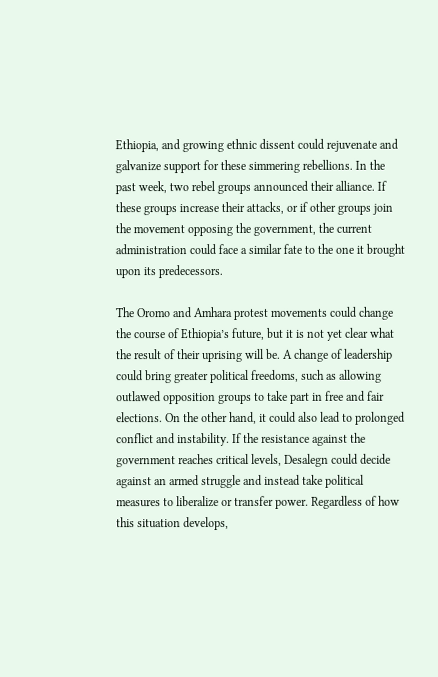Ethiopia, and growing ethnic dissent could rejuvenate and galvanize support for these simmering rebellions. In the past week, two rebel groups announced their alliance. If these groups increase their attacks, or if other groups join the movement opposing the government, the current administration could face a similar fate to the one it brought upon its predecessors.

The Oromo and Amhara protest movements could change the course of Ethiopia’s future, but it is not yet clear what the result of their uprising will be. A change of leadership could bring greater political freedoms, such as allowing outlawed opposition groups to take part in free and fair elections. On the other hand, it could also lead to prolonged conflict and instability. If the resistance against the government reaches critical levels, Desalegn could decide against an armed struggle and instead take political measures to liberalize or transfer power. Regardless of how this situation develops,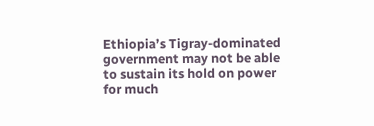Ethiopia’s Tigray-dominated government may not be able to sustain its hold on power for much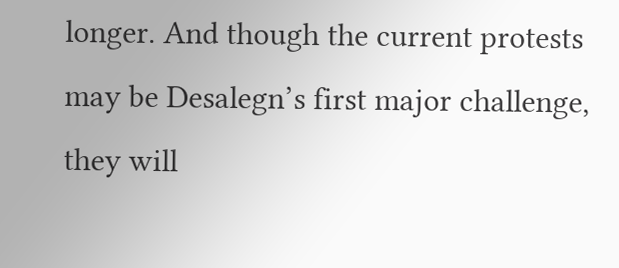longer. And though the current protests may be Desalegn’s first major challenge, they will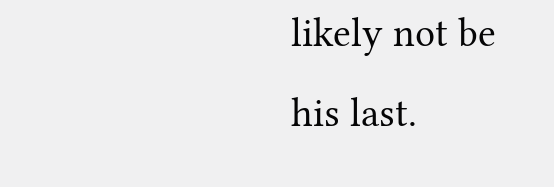likely not be his last.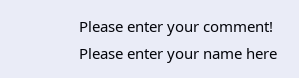Please enter your comment!
Please enter your name here